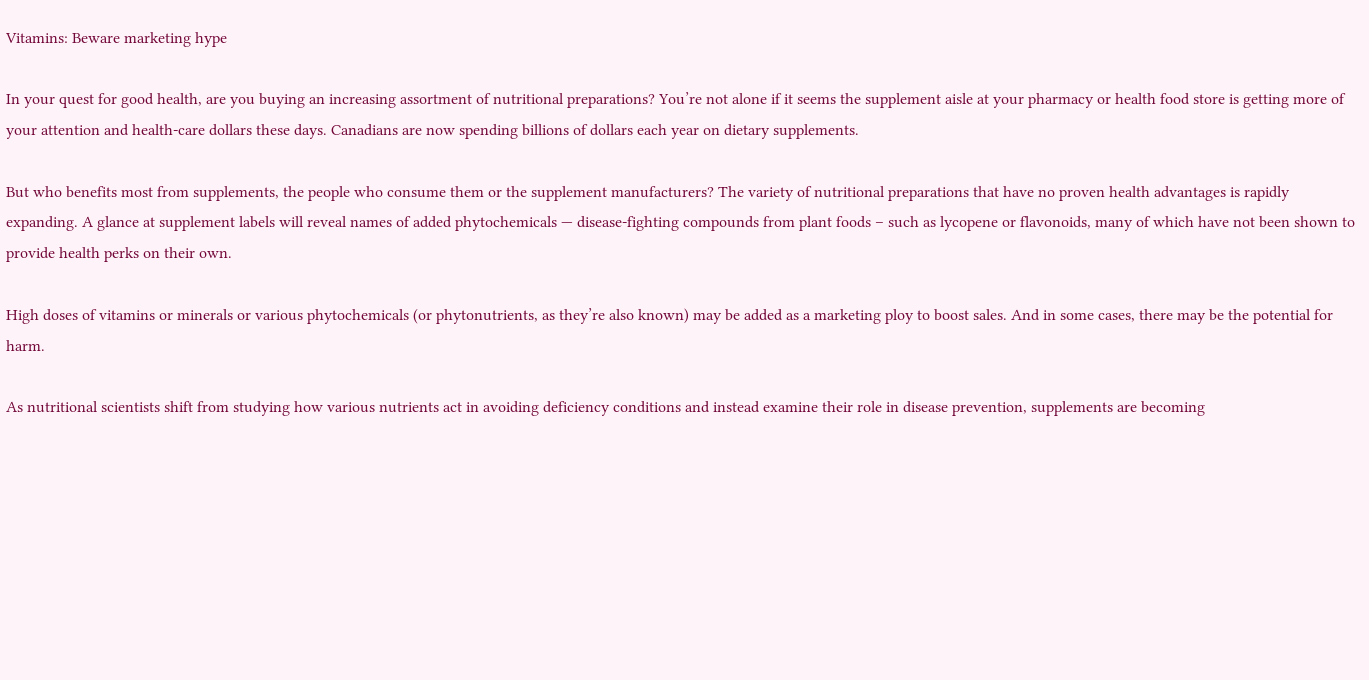Vitamins: Beware marketing hype

In your quest for good health, are you buying an increasing assortment of nutritional preparations? You’re not alone if it seems the supplement aisle at your pharmacy or health food store is getting more of your attention and health-care dollars these days. Canadians are now spending billions of dollars each year on dietary supplements.

But who benefits most from supplements, the people who consume them or the supplement manufacturers? The variety of nutritional preparations that have no proven health advantages is rapidly expanding. A glance at supplement labels will reveal names of added phytochemicals — disease-fighting compounds from plant foods – such as lycopene or flavonoids, many of which have not been shown to provide health perks on their own.

High doses of vitamins or minerals or various phytochemicals (or phytonutrients, as they’re also known) may be added as a marketing ploy to boost sales. And in some cases, there may be the potential for harm.

As nutritional scientists shift from studying how various nutrients act in avoiding deficiency conditions and instead examine their role in disease prevention, supplements are becoming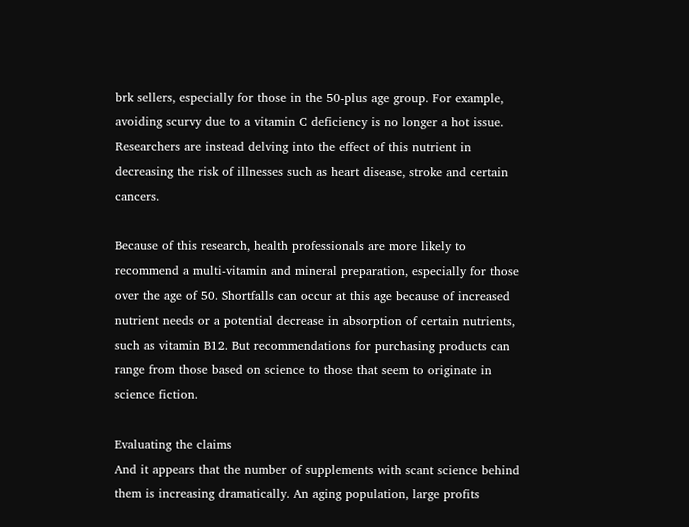brk sellers, especially for those in the 50-plus age group. For example, avoiding scurvy due to a vitamin C deficiency is no longer a hot issue. Researchers are instead delving into the effect of this nutrient in decreasing the risk of illnesses such as heart disease, stroke and certain cancers.

Because of this research, health professionals are more likely to recommend a multi-vitamin and mineral preparation, especially for those over the age of 50. Shortfalls can occur at this age because of increased nutrient needs or a potential decrease in absorption of certain nutrients, such as vitamin B12. But recommendations for purchasing products can range from those based on science to those that seem to originate in science fiction.

Evaluating the claims
And it appears that the number of supplements with scant science behind them is increasing dramatically. An aging population, large profits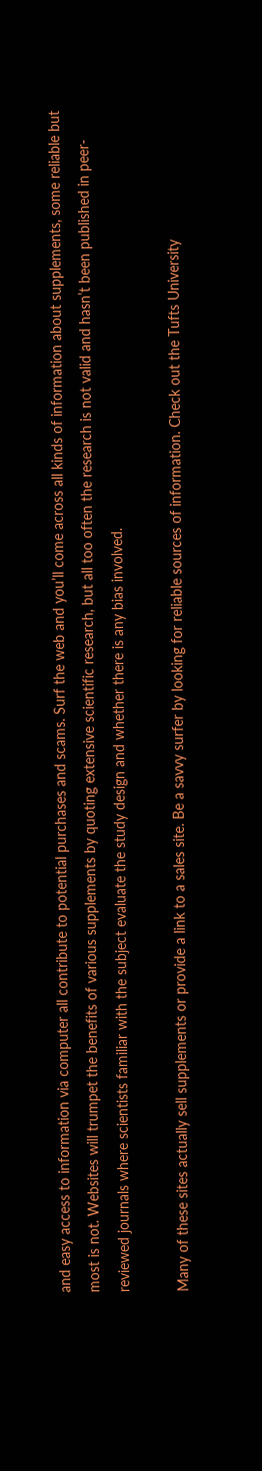and easy access to information via computer all contribute to potential purchases and scams. Surf the web and you’ll come across all kinds of information about supplements, some reliable but most is not. Websites will trumpet the benefits of various supplements by quoting extensive scientific research, but all too often the research is not valid and hasn’t been published in peer-reviewed journals where scientists familiar with the subject evaluate the study design and whether there is any bias involved.

Many of these sites actually sell supplements or provide a link to a sales site. Be a savvy surfer by looking for reliable sources of information. Check out the Tufts University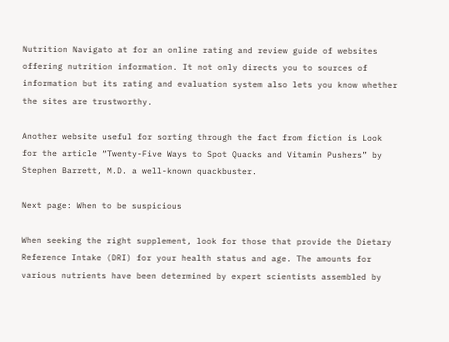Nutrition Navigato at for an online rating and review guide of websites offering nutrition information. It not only directs you to sources of information but its rating and evaluation system also lets you know whether the sites are trustworthy.

Another website useful for sorting through the fact from fiction is Look for the article “Twenty-Five Ways to Spot Quacks and Vitamin Pushers” by Stephen Barrett, M.D. a well-known quackbuster.

Next page: When to be suspicious

When seeking the right supplement, look for those that provide the Dietary Reference Intake (DRI) for your health status and age. The amounts for various nutrients have been determined by expert scientists assembled by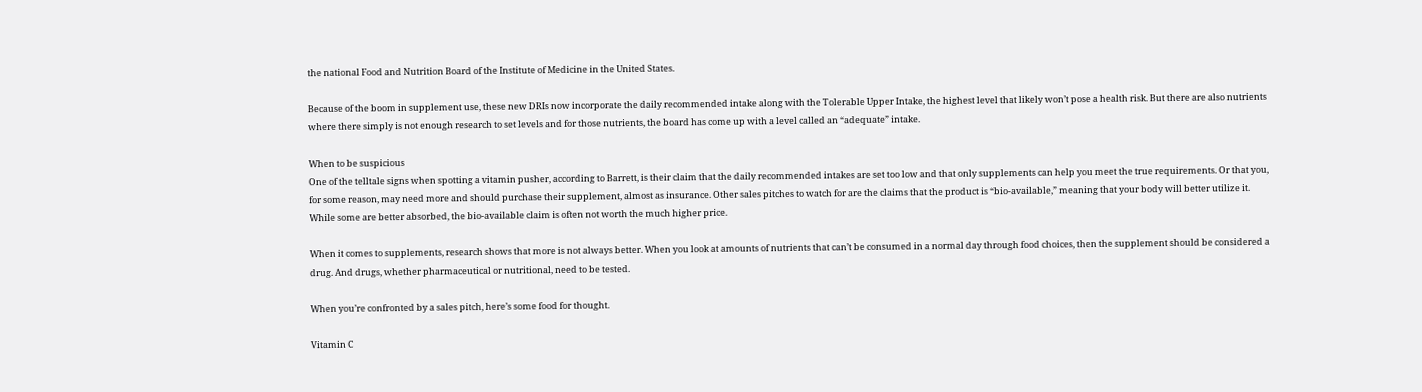the national Food and Nutrition Board of the Institute of Medicine in the United States.

Because of the boom in supplement use, these new DRIs now incorporate the daily recommended intake along with the Tolerable Upper Intake, the highest level that likely won’t pose a health risk. But there are also nutrients where there simply is not enough research to set levels and for those nutrients, the board has come up with a level called an “adequate” intake.

When to be suspicious
One of the telltale signs when spotting a vitamin pusher, according to Barrett, is their claim that the daily recommended intakes are set too low and that only supplements can help you meet the true requirements. Or that you, for some reason, may need more and should purchase their supplement, almost as insurance. Other sales pitches to watch for are the claims that the product is “bio-available,” meaning that your body will better utilize it. While some are better absorbed, the bio-available claim is often not worth the much higher price.

When it comes to supplements, research shows that more is not always better. When you look at amounts of nutrients that can’t be consumed in a normal day through food choices, then the supplement should be considered a drug. And drugs, whether pharmaceutical or nutritional, need to be tested.

When you’re confronted by a sales pitch, here’s some food for thought.

Vitamin C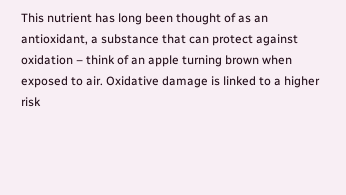This nutrient has long been thought of as an antioxidant, a substance that can protect against oxidation – think of an apple turning brown when exposed to air. Oxidative damage is linked to a higher risk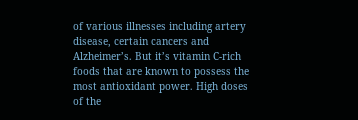of various illnesses including artery disease, certain cancers and Alzheimer’s. But it’s vitamin C-rich foods that are known to possess the most antioxidant power. High doses of the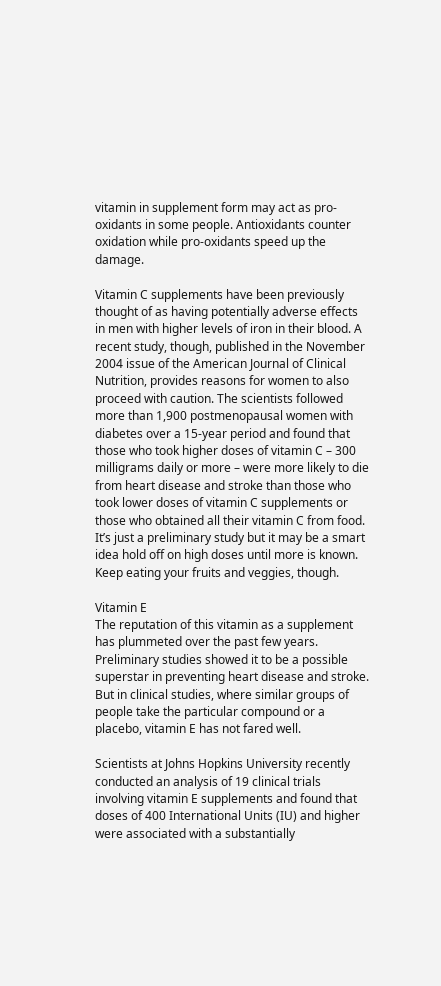vitamin in supplement form may act as pro-oxidants in some people. Antioxidants counter oxidation while pro-oxidants speed up the damage.

Vitamin C supplements have been previously thought of as having potentially adverse effects in men with higher levels of iron in their blood. A recent study, though, published in the November 2004 issue of the American Journal of Clinical Nutrition, provides reasons for women to also proceed with caution. The scientists followed more than 1,900 postmenopausal women with diabetes over a 15-year period and found that those who took higher doses of vitamin C – 300 milligrams daily or more – were more likely to die from heart disease and stroke than those who took lower doses of vitamin C supplements or those who obtained all their vitamin C from food. It’s just a preliminary study but it may be a smart idea hold off on high doses until more is known. Keep eating your fruits and veggies, though.

Vitamin E
The reputation of this vitamin as a supplement has plummeted over the past few years. Preliminary studies showed it to be a possible superstar in preventing heart disease and stroke. But in clinical studies, where similar groups of people take the particular compound or a placebo, vitamin E has not fared well.

Scientists at Johns Hopkins University recently conducted an analysis of 19 clinical trials involving vitamin E supplements and found that doses of 400 International Units (IU) and higher were associated with a substantially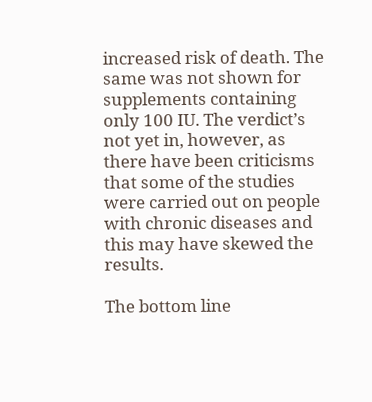increased risk of death. The same was not shown for supplements containing only 100 IU. The verdict’s not yet in, however, as there have been criticisms that some of the studies were carried out on people with chronic diseases and this may have skewed the results.

The bottom line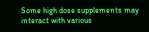Some high dose supplements may interact with various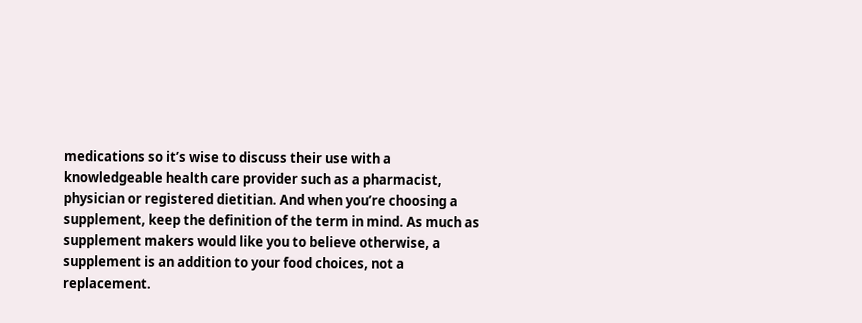medications so it’s wise to discuss their use with a knowledgeable health care provider such as a pharmacist, physician or registered dietitian. And when you’re choosing a supplement, keep the definition of the term in mind. As much as supplement makers would like you to believe otherwise, a supplement is an addition to your food choices, not a replacement.